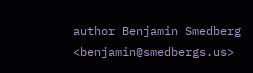author Benjamin Smedberg <benjamin@smedbergs.us>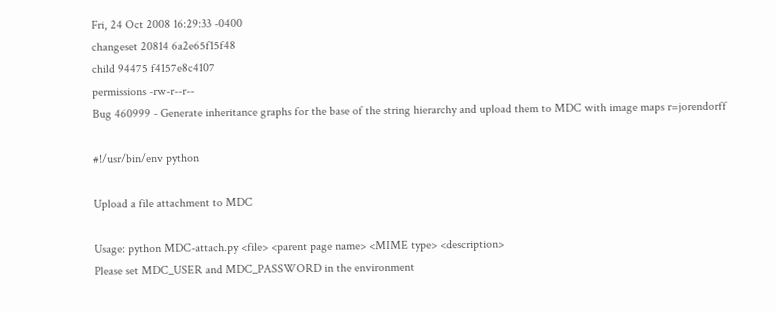Fri, 24 Oct 2008 16:29:33 -0400
changeset 20814 6a2e65f15f48
child 94475 f4157e8c4107
permissions -rw-r--r--
Bug 460999 - Generate inheritance graphs for the base of the string hierarchy and upload them to MDC with image maps r=jorendorff

#!/usr/bin/env python

Upload a file attachment to MDC

Usage: python MDC-attach.py <file> <parent page name> <MIME type> <description>
Please set MDC_USER and MDC_PASSWORD in the environment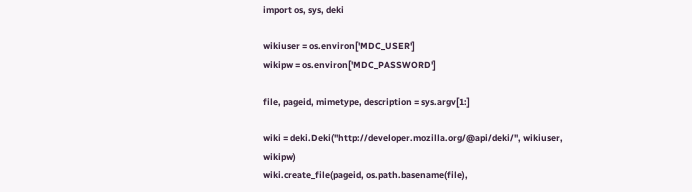import os, sys, deki

wikiuser = os.environ['MDC_USER']
wikipw = os.environ['MDC_PASSWORD']

file, pageid, mimetype, description = sys.argv[1:]

wiki = deki.Deki("http://developer.mozilla.org/@api/deki/", wikiuser, wikipw)
wiki.create_file(pageid, os.path.basename(file),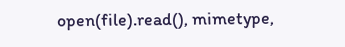open(file).read(), mimetype,